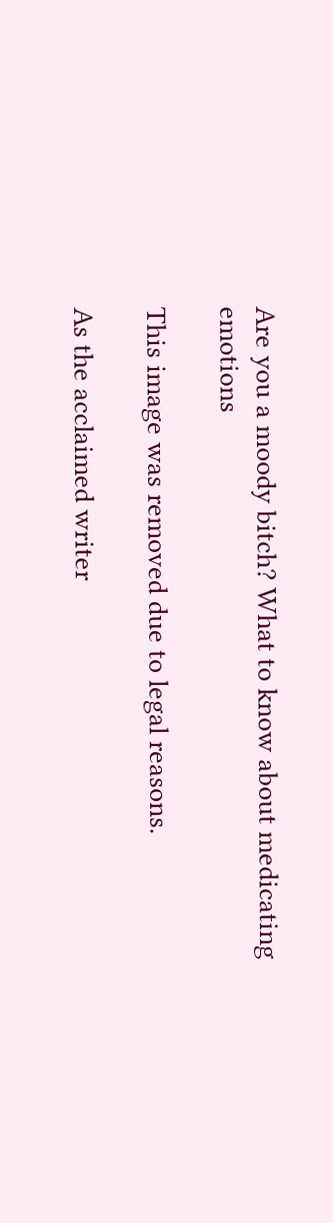Are you a moody bitch? What to know about medicating emotions

This image was removed due to legal reasons.

As the acclaimed writer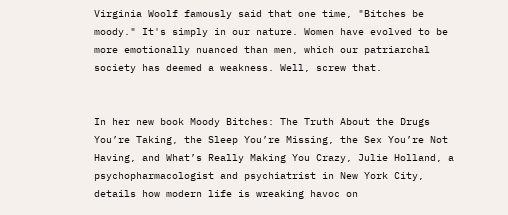Virginia Woolf famously said that one time, "Bitches be moody." It's simply in our nature. Women have evolved to be more emotionally nuanced than men, which our patriarchal society has deemed a weakness. Well, screw that.


In her new book Moody Bitches: The Truth About the Drugs You’re Taking, the Sleep You’re Missing, the Sex You’re Not Having, and What’s Really Making You Crazy, Julie Holland, a psychopharmacologist and psychiatrist in New York City, details how modern life is wreaking havoc on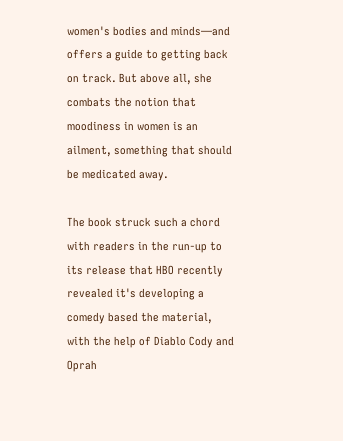women's bodies and minds—and offers a guide to getting back on track. But above all, she combats the notion that moodiness in women is an ailment, something that should be medicated away.

The book struck such a chord with readers in the run-up to its release that HBO recently revealed it's developing a comedy based the material, with the help of Diablo Cody and Oprah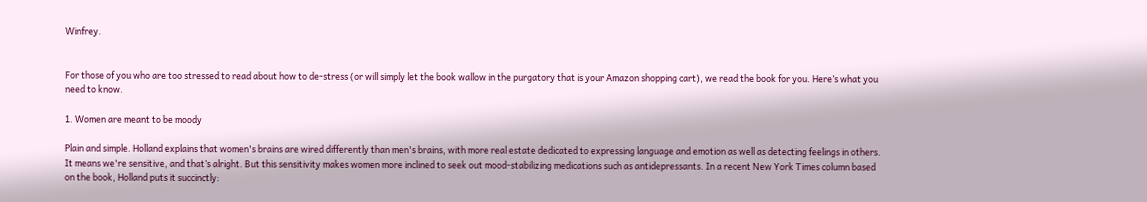Winfrey.


For those of you who are too stressed to read about how to de-stress (or will simply let the book wallow in the purgatory that is your Amazon shopping cart), we read the book for you. Here’s what you need to know.

1. Women are meant to be moody

Plain and simple. Holland explains that women's brains are wired differently than men's brains, with more real estate dedicated to expressing language and emotion as well as detecting feelings in others. It means we're sensitive, and that’s alright. But this sensitivity makes women more inclined to seek out mood-stabilizing medications such as antidepressants. In a recent New York Times column based on the book, Holland puts it succinctly: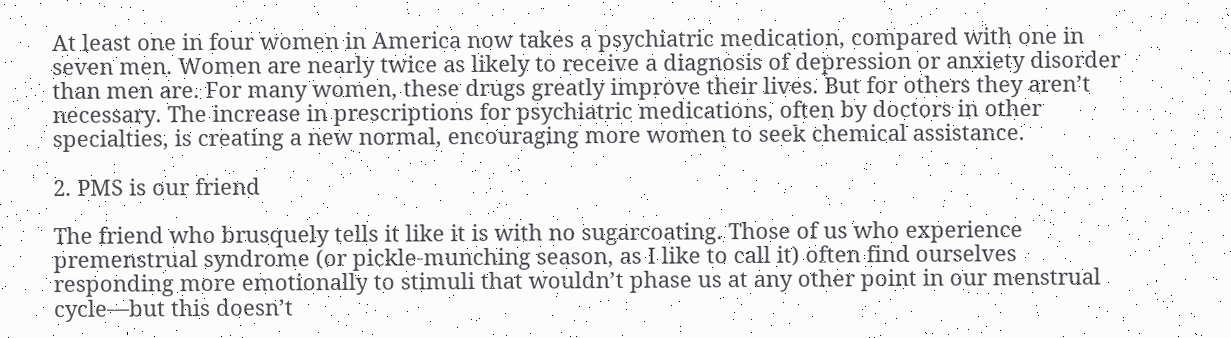At least one in four women in America now takes a psychiatric medication, compared with one in seven men. Women are nearly twice as likely to receive a diagnosis of depression or anxiety disorder than men are. For many women, these drugs greatly improve their lives. But for others they aren’t necessary. The increase in prescriptions for psychiatric medications, often by doctors in other specialties, is creating a new normal, encouraging more women to seek chemical assistance.

2. PMS is our friend

The friend who brusquely tells it like it is with no sugarcoating. Those of us who experience premenstrual syndrome (or pickle-munching season, as I like to call it) often find ourselves responding more emotionally to stimuli that wouldn’t phase us at any other point in our menstrual cycle—but this doesn’t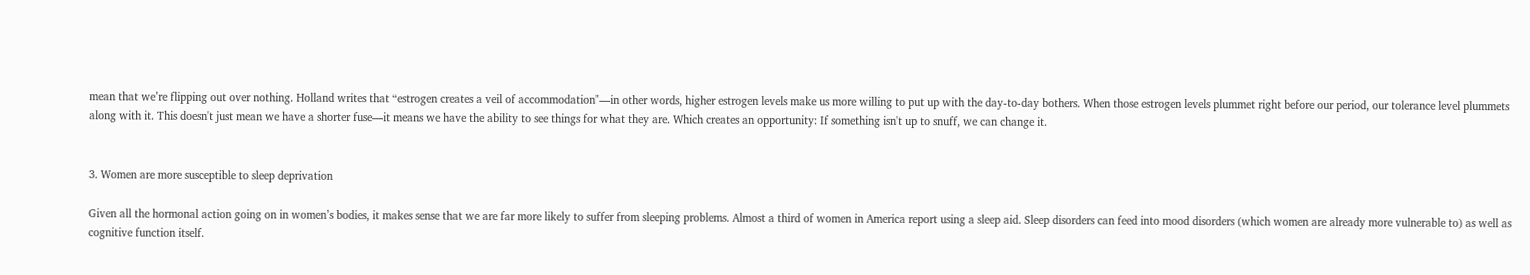mean that we’re flipping out over nothing. Holland writes that “estrogen creates a veil of accommodation"—in other words, higher estrogen levels make us more willing to put up with the day-to-day bothers. When those estrogen levels plummet right before our period, our tolerance level plummets along with it. This doesn't just mean we have a shorter fuse—it means we have the ability to see things for what they are. Which creates an opportunity: If something isn't up to snuff, we can change it.


3. Women are more susceptible to sleep deprivation

Given all the hormonal action going on in women’s bodies, it makes sense that we are far more likely to suffer from sleeping problems. Almost a third of women in America report using a sleep aid. Sleep disorders can feed into mood disorders (which women are already more vulnerable to) as well as cognitive function itself.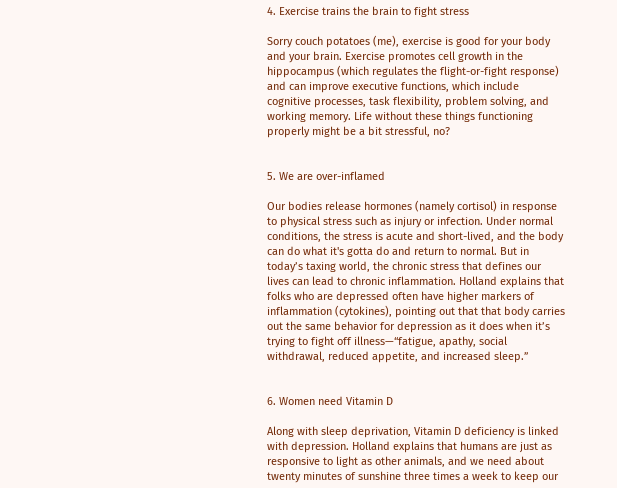4. Exercise trains the brain to fight stress

Sorry couch potatoes (me), exercise is good for your body and your brain. Exercise promotes cell growth in the hippocampus (which regulates the flight-or-fight response) and can improve executive functions, which include cognitive processes, task flexibility, problem solving, and working memory. Life without these things functioning properly might be a bit stressful, no?


5. We are over-inflamed

Our bodies release hormones (namely cortisol) in response to physical stress such as injury or infection. Under normal conditions, the stress is acute and short-lived, and the body can do what it's gotta do and return to normal. But in today’s taxing world, the chronic stress that defines our lives can lead to chronic inflammation. Holland explains that folks who are depressed often have higher markers of inflammation (cytokines), pointing out that that body carries out the same behavior for depression as it does when it’s trying to fight off illness—“fatigue, apathy, social withdrawal, reduced appetite, and increased sleep.”


6. Women need Vitamin D

Along with sleep deprivation, Vitamin D deficiency is linked with depression. Holland explains that humans are just as responsive to light as other animals, and we need about twenty minutes of sunshine three times a week to keep our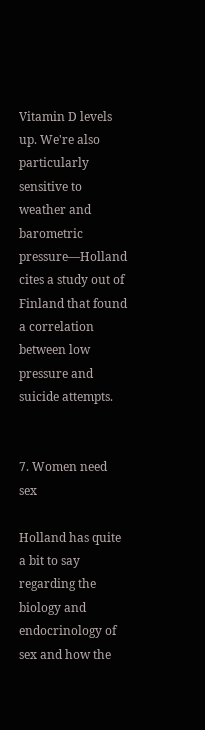Vitamin D levels up. We're also particularly sensitive to weather and barometric pressure—Holland cites a study out of Finland that found a correlation between low pressure and suicide attempts.


7. Women need sex

Holland has quite a bit to say regarding the biology and endocrinology of sex and how the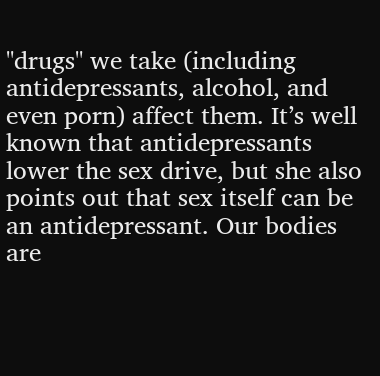"drugs" we take (including antidepressants, alcohol, and even porn) affect them. It’s well known that antidepressants lower the sex drive, but she also points out that sex itself can be an antidepressant. Our bodies are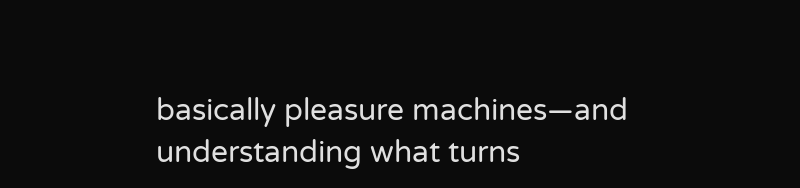basically pleasure machines—and understanding what turns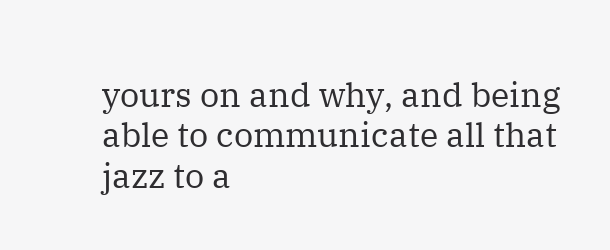yours on and why, and being able to communicate all that jazz to a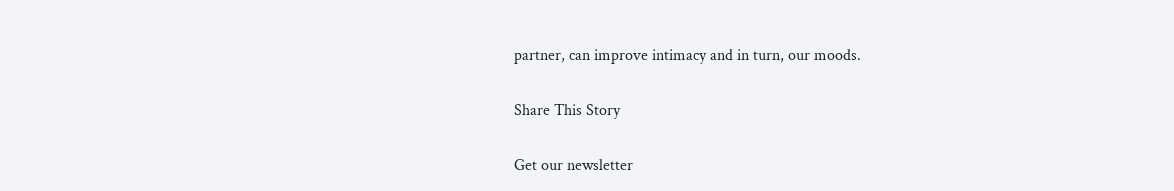partner, can improve intimacy and in turn, our moods.

Share This Story

Get our newsletter